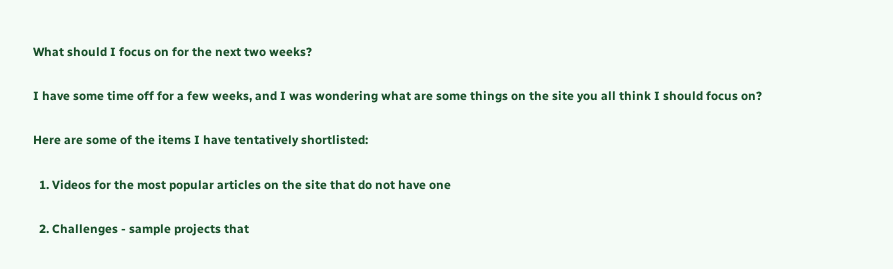What should I focus on for the next two weeks?

I have some time off for a few weeks, and I was wondering what are some things on the site you all think I should focus on?

Here are some of the items I have tentatively shortlisted:

  1. Videos for the most popular articles on the site that do not have one

  2. Challenges - sample projects that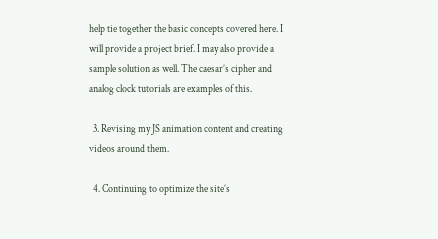help tie together the basic concepts covered here. I will provide a project brief. I may also provide a sample solution as well. The caesar’s cipher and analog clock tutorials are examples of this.

  3. Revising my JS animation content and creating videos around them.

  4. Continuing to optimize the site’s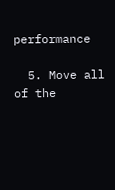performance

  5. Move all of the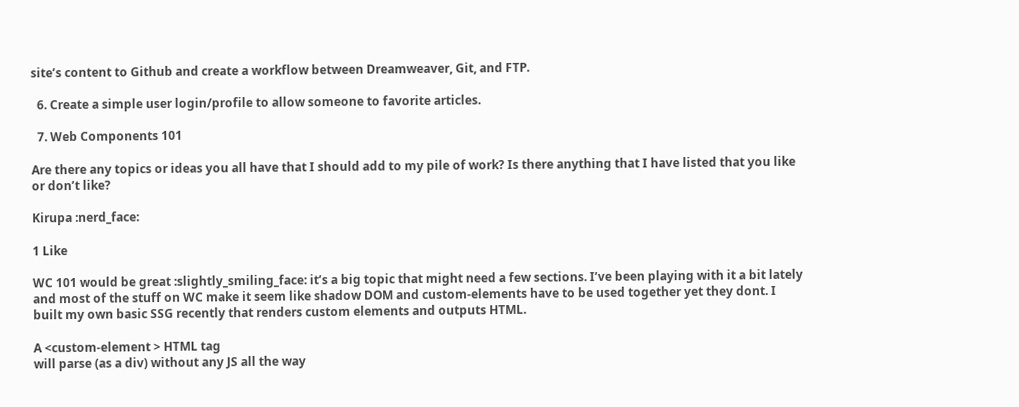site’s content to Github and create a workflow between Dreamweaver, Git, and FTP.

  6. Create a simple user login/profile to allow someone to favorite articles.

  7. Web Components 101

Are there any topics or ideas you all have that I should add to my pile of work? Is there anything that I have listed that you like or don’t like?

Kirupa :nerd_face:

1 Like

WC 101 would be great :slightly_smiling_face: it’s a big topic that might need a few sections. I’ve been playing with it a bit lately and most of the stuff on WC make it seem like shadow DOM and custom-elements have to be used together yet they dont. I built my own basic SSG recently that renders custom elements and outputs HTML.

A <custom-element > HTML tag
will parse (as a div) without any JS all the way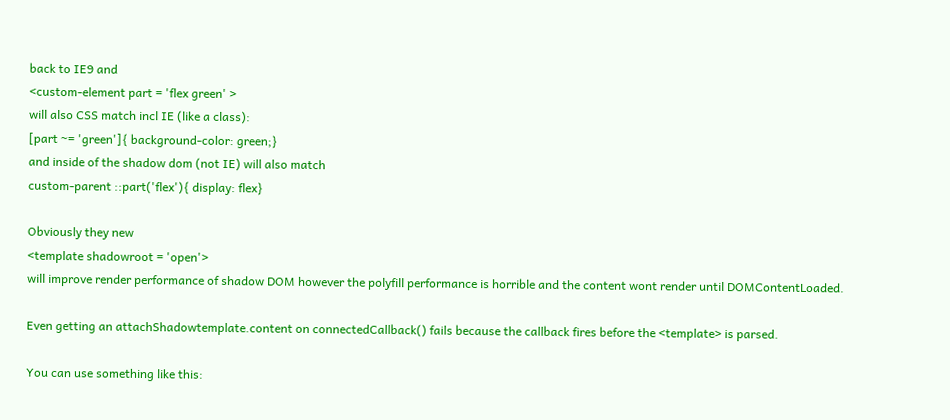back to IE9 and
<custom-element part = 'flex green' >
will also CSS match incl IE (like a class):
[part ~= 'green']{ background-color: green;}
and inside of the shadow dom (not IE) will also match
custom-parent ::part('flex'){ display: flex}

Obviously they new
<template shadowroot = 'open'>
will improve render performance of shadow DOM however the polyfill performance is horrible and the content wont render until DOMContentLoaded.

Even getting an attachShadowtemplate.content on connectedCallback() fails because the callback fires before the <template> is parsed.

You can use something like this: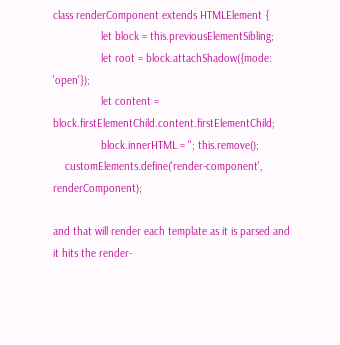class renderComponent extends HTMLElement {
                let block = this.previousElementSibling;
                let root = block.attachShadow({mode: 'open'});
                let content = block.firstElementChild.content.firstElementChild;
                block.innerHTML = ''; this.remove();
    customElements.define('render-component', renderComponent);

and that will render each template as it is parsed and it hits the render-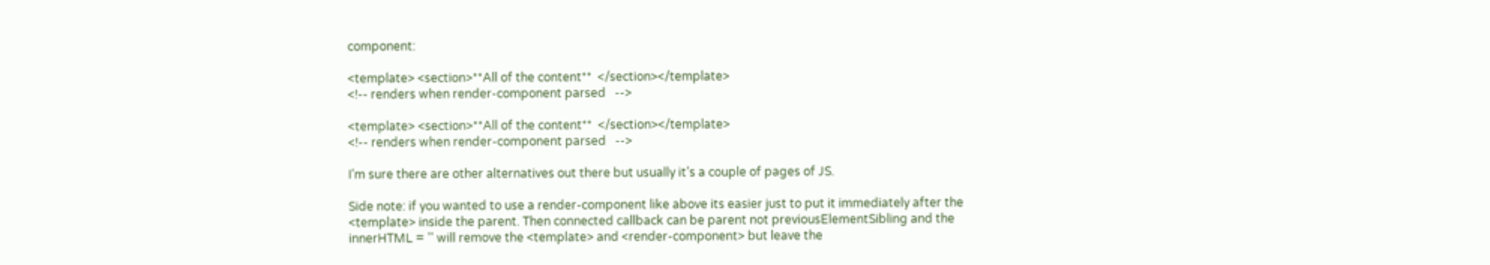component:

<template> <section>**All of the content**  </section></template>
<!-- renders when render-component parsed   -->

<template> <section>**All of the content**  </section></template>
<!-- renders when render-component parsed   -->

I’m sure there are other alternatives out there but usually it’s a couple of pages of JS.

Side note: if you wanted to use a render-component like above its easier just to put it immediately after the <template> inside the parent. Then connected callback can be parent not previousElementSibling and the innerHTML = '' will remove the <template> and <render-component> but leave the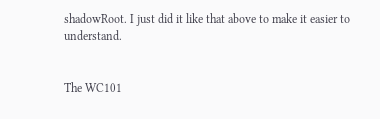shadowRoot. I just did it like that above to make it easier to understand.


The WC101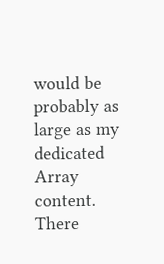would be probably as large as my dedicated Array content. There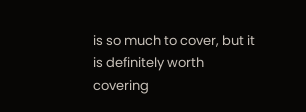is so much to cover, but it is definitely worth covering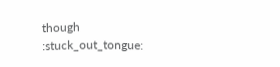though :stuck_out_tongue: